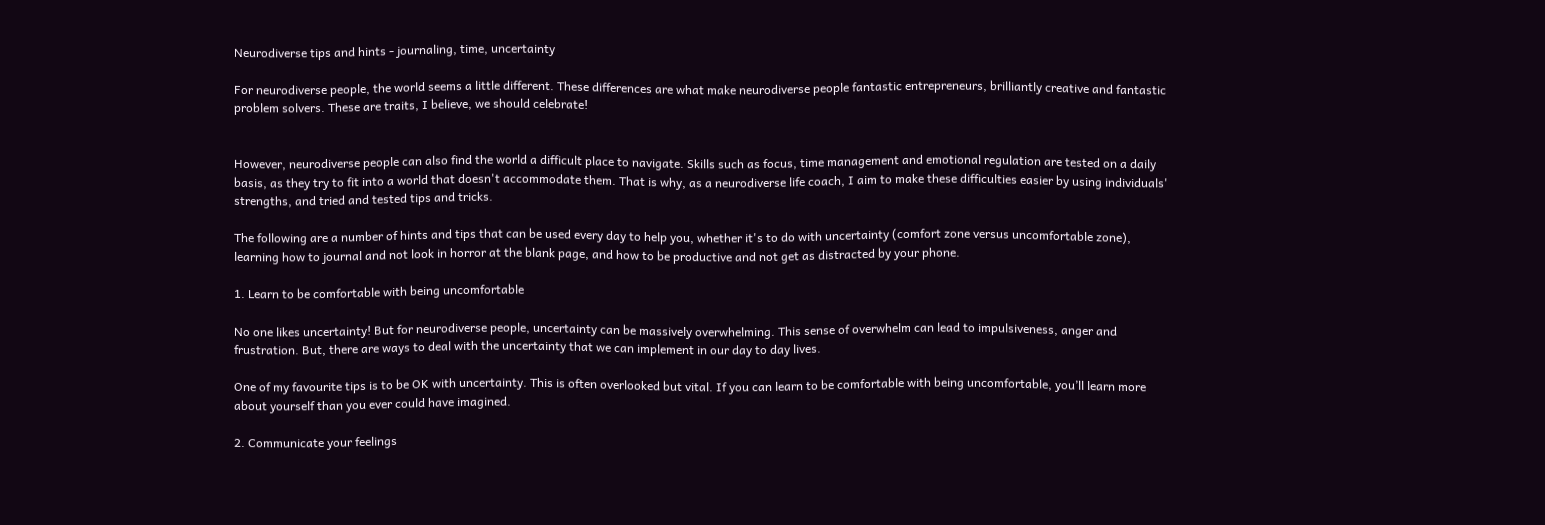Neurodiverse tips and hints - journaling, time, uncertainty

For neurodiverse people, the world seems a little different. These differences are what make neurodiverse people fantastic entrepreneurs, brilliantly creative and fantastic problem solvers. These are traits, I believe, we should celebrate!


However, neurodiverse people can also find the world a difficult place to navigate. Skills such as focus, time management and emotional regulation are tested on a daily basis, as they try to fit into a world that doesn't accommodate them. That is why, as a neurodiverse life coach, I aim to make these difficulties easier by using individuals' strengths, and tried and tested tips and tricks.

The following are a number of hints and tips that can be used every day to help you, whether it's to do with uncertainty (comfort zone versus uncomfortable zone), learning how to journal and not look in horror at the blank page, and how to be productive and not get as distracted by your phone.

1. Learn to be comfortable with being uncomfortable

No one likes uncertainty! But for neurodiverse people, uncertainty can be massively overwhelming. This sense of overwhelm can lead to impulsiveness, anger and frustration. But, there are ways to deal with the uncertainty that we can implement in our day to day lives.

One of my favourite tips is to be OK with uncertainty. This is often overlooked but vital. If you can learn to be comfortable with being uncomfortable, you’ll learn more about yourself than you ever could have imagined.

2. Communicate your feelings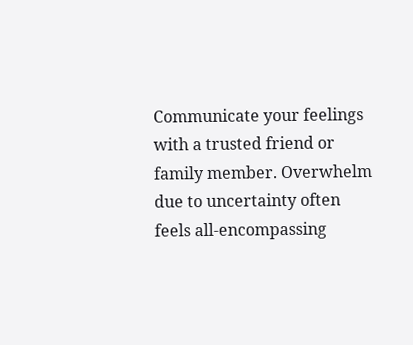Communicate your feelings with a trusted friend or family member. Overwhelm due to uncertainty often feels all-encompassing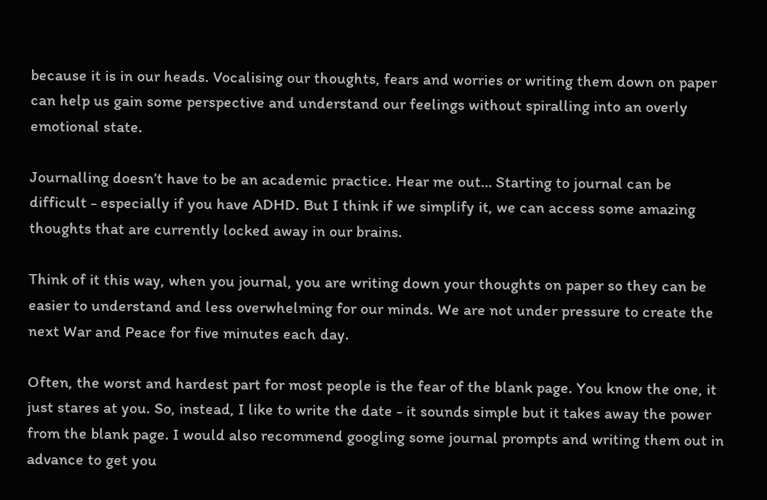because it is in our heads. Vocalising our thoughts, fears and worries or writing them down on paper can help us gain some perspective and understand our feelings without spiralling into an overly emotional state.

Journalling doesn’t have to be an academic practice. Hear me out… Starting to journal can be difficult - especially if you have ADHD. But I think if we simplify it, we can access some amazing thoughts that are currently locked away in our brains.

Think of it this way, when you journal, you are writing down your thoughts on paper so they can be easier to understand and less overwhelming for our minds. We are not under pressure to create the next War and Peace for five minutes each day.

Often, the worst and hardest part for most people is the fear of the blank page. You know the one, it just stares at you. So, instead, I like to write the date - it sounds simple but it takes away the power from the blank page. I would also recommend googling some journal prompts and writing them out in advance to get you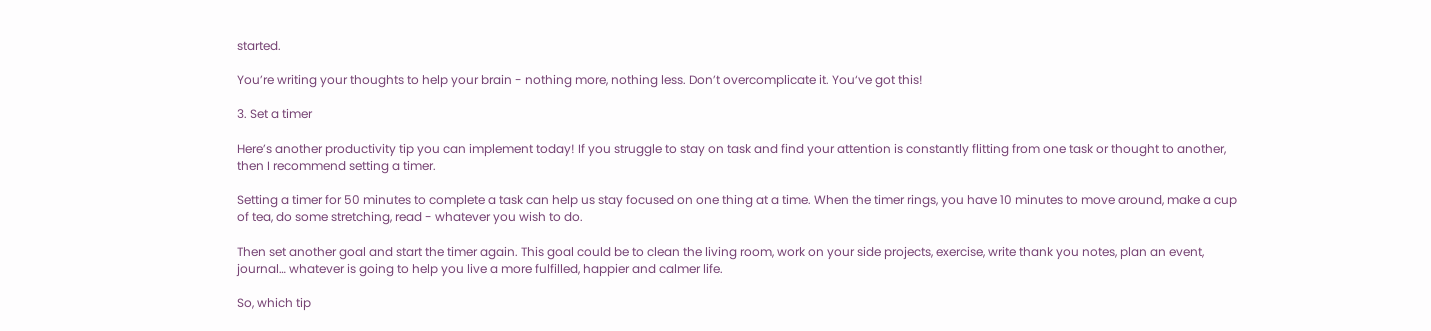started.

You’re writing your thoughts to help your brain - nothing more, nothing less. Don’t overcomplicate it. You‘ve got this!

3. Set a timer

Here’s another productivity tip you can implement today! If you struggle to stay on task and find your attention is constantly flitting from one task or thought to another, then I recommend setting a timer.

Setting a timer for 50 minutes to complete a task can help us stay focused on one thing at a time. When the timer rings, you have 10 minutes to move around, make a cup of tea, do some stretching, read - whatever you wish to do.

Then set another goal and start the timer again. This goal could be to clean the living room, work on your side projects, exercise, write thank you notes, plan an event, journal… whatever is going to help you live a more fulfilled, happier and calmer life.

So, which tip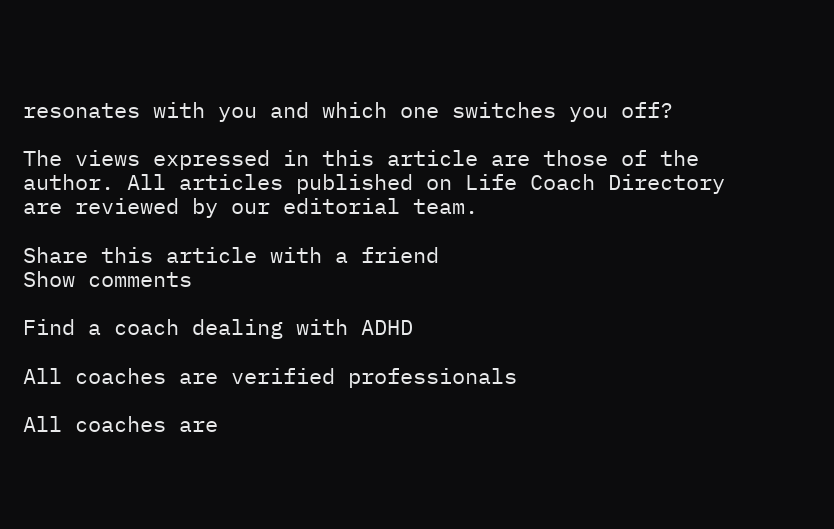resonates with you and which one switches you off?

The views expressed in this article are those of the author. All articles published on Life Coach Directory are reviewed by our editorial team.

Share this article with a friend
Show comments

Find a coach dealing with ADHD

All coaches are verified professionals

All coaches are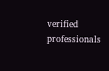verified professionals